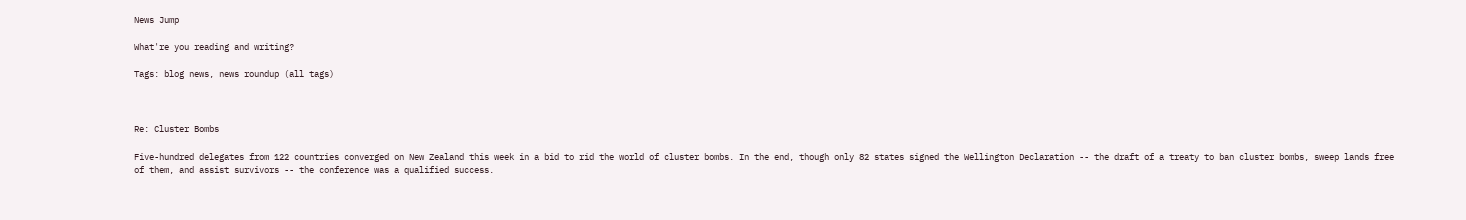News Jump

What're you reading and writing?

Tags: blog news, news roundup (all tags)



Re: Cluster Bombs

Five-hundred delegates from 122 countries converged on New Zealand this week in a bid to rid the world of cluster bombs. In the end, though only 82 states signed the Wellington Declaration -- the draft of a treaty to ban cluster bombs, sweep lands free of them, and assist survivors -- the conference was a qualified success.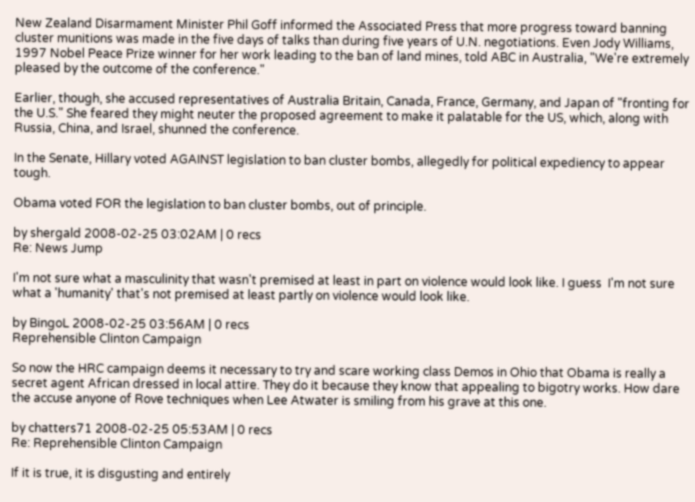New Zealand Disarmament Minister Phil Goff informed the Associated Press that more progress toward banning cluster munitions was made in the five days of talks than during five years of U.N. negotiations. Even Jody Williams, 1997 Nobel Peace Prize winner for her work leading to the ban of land mines, told ABC in Australia, "We're extremely pleased by the outcome of the conference."

Earlier, though, she accused representatives of Australia Britain, Canada, France, Germany, and Japan of "fronting for the U.S." She feared they might neuter the proposed agreement to make it palatable for the US, which, along with Russia, China, and Israel, shunned the conference.

In the Senate, Hillary voted AGAINST legislation to ban cluster bombs, allegedly for political expediency to appear tough.

Obama voted FOR the legislation to ban cluster bombs, out of principle.

by shergald 2008-02-25 03:02AM | 0 recs
Re: News Jump

I'm not sure what a masculinity that wasn't premised at least in part on violence would look like. I guess  I'm not sure what a 'humanity' that's not premised at least partly on violence would look like.

by BingoL 2008-02-25 03:56AM | 0 recs
Reprehensible Clinton Campaign

So now the HRC campaign deems it necessary to try and scare working class Demos in Ohio that Obama is really a secret agent African dressed in local attire. They do it because they know that appealing to bigotry works. How dare the accuse anyone of Rove techniques when Lee Atwater is smiling from his grave at this one.

by chatters71 2008-02-25 05:53AM | 0 recs
Re: Reprehensible Clinton Campaign

If it is true, it is disgusting and entirely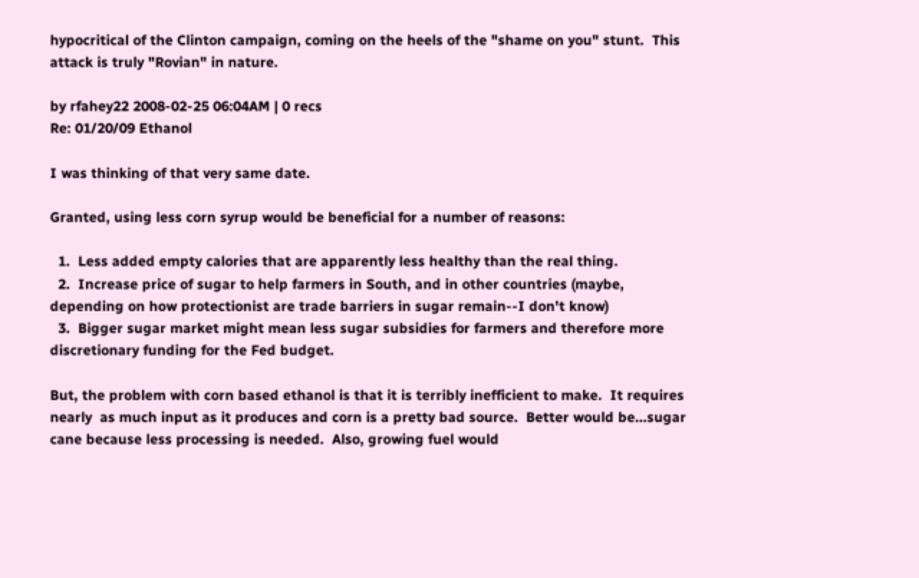hypocritical of the Clinton campaign, coming on the heels of the "shame on you" stunt.  This attack is truly "Rovian" in nature.

by rfahey22 2008-02-25 06:04AM | 0 recs
Re: 01/20/09 Ethanol

I was thinking of that very same date.

Granted, using less corn syrup would be beneficial for a number of reasons:

  1.  Less added empty calories that are apparently less healthy than the real thing.
  2.  Increase price of sugar to help farmers in South, and in other countries (maybe, depending on how protectionist are trade barriers in sugar remain--I don't know)
  3.  Bigger sugar market might mean less sugar subsidies for farmers and therefore more discretionary funding for the Fed budget.

But, the problem with corn based ethanol is that it is terribly inefficient to make.  It requires nearly  as much input as it produces and corn is a pretty bad source.  Better would be...sugar cane because less processing is needed.  Also, growing fuel would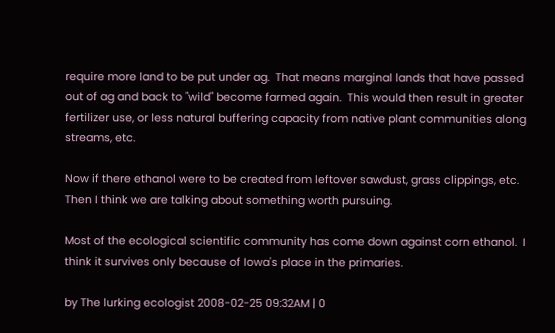require more land to be put under ag.  That means marginal lands that have passed out of ag and back to "wild" become farmed again.  This would then result in greater fertilizer use, or less natural buffering capacity from native plant communities along streams, etc.

Now if there ethanol were to be created from leftover sawdust, grass clippings, etc.  Then I think we are talking about something worth pursuing.

Most of the ecological scientific community has come down against corn ethanol.  I think it survives only because of Iowa's place in the primaries.

by The lurking ecologist 2008-02-25 09:32AM | 0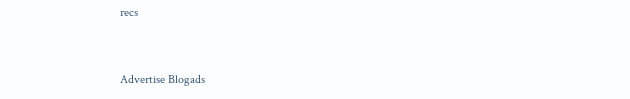recs


Advertise Blogads